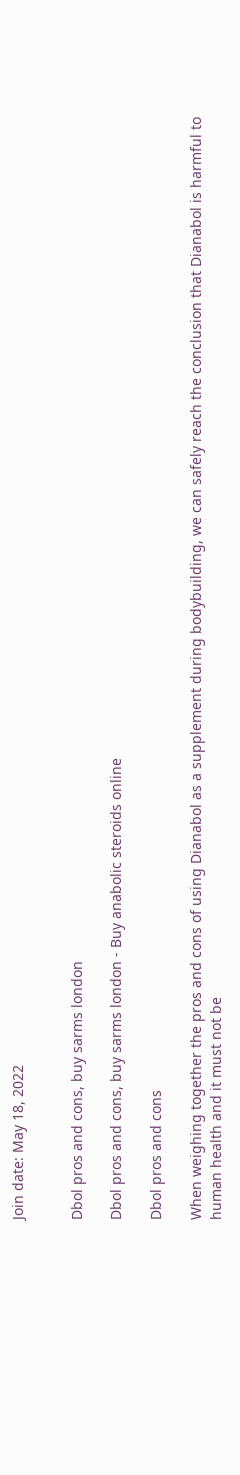Join date: May 18, 2022


Dbol pros and cons, buy sarms london

Dbol pros and cons, buy sarms london - Buy anabolic steroids online

Dbol pros and cons

When weighing together the pros and cons of using Dianabol as a supplement during bodybuilding, we can safely reach the conclusion that Dianabol is harmful to human health and it must not be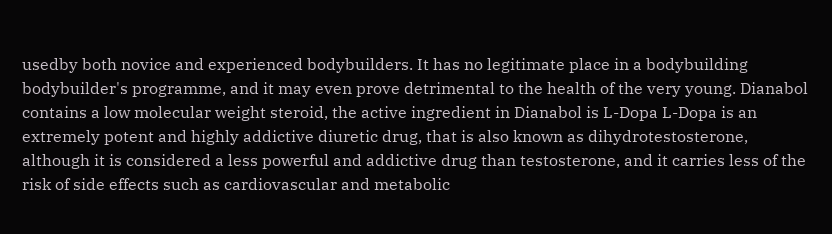usedby both novice and experienced bodybuilders. It has no legitimate place in a bodybuilding bodybuilder's programme, and it may even prove detrimental to the health of the very young. Dianabol contains a low molecular weight steroid, the active ingredient in Dianabol is L-Dopa L-Dopa is an extremely potent and highly addictive diuretic drug, that is also known as dihydrotestosterone, although it is considered a less powerful and addictive drug than testosterone, and it carries less of the risk of side effects such as cardiovascular and metabolic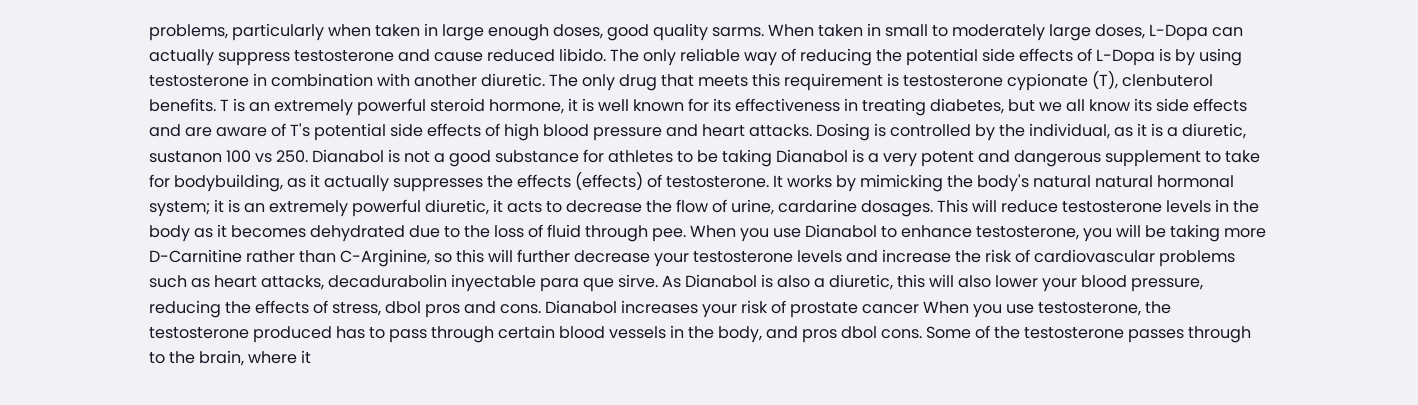problems, particularly when taken in large enough doses, good quality sarms. When taken in small to moderately large doses, L-Dopa can actually suppress testosterone and cause reduced libido. The only reliable way of reducing the potential side effects of L-Dopa is by using testosterone in combination with another diuretic. The only drug that meets this requirement is testosterone cypionate (T), clenbuterol benefits. T is an extremely powerful steroid hormone, it is well known for its effectiveness in treating diabetes, but we all know its side effects and are aware of T's potential side effects of high blood pressure and heart attacks. Dosing is controlled by the individual, as it is a diuretic, sustanon 100 vs 250. Dianabol is not a good substance for athletes to be taking Dianabol is a very potent and dangerous supplement to take for bodybuilding, as it actually suppresses the effects (effects) of testosterone. It works by mimicking the body's natural natural hormonal system; it is an extremely powerful diuretic, it acts to decrease the flow of urine, cardarine dosages. This will reduce testosterone levels in the body as it becomes dehydrated due to the loss of fluid through pee. When you use Dianabol to enhance testosterone, you will be taking more D-Carnitine rather than C-Arginine, so this will further decrease your testosterone levels and increase the risk of cardiovascular problems such as heart attacks, decadurabolin inyectable para que sirve. As Dianabol is also a diuretic, this will also lower your blood pressure, reducing the effects of stress, dbol pros and cons. Dianabol increases your risk of prostate cancer When you use testosterone, the testosterone produced has to pass through certain blood vessels in the body, and pros dbol cons. Some of the testosterone passes through to the brain, where it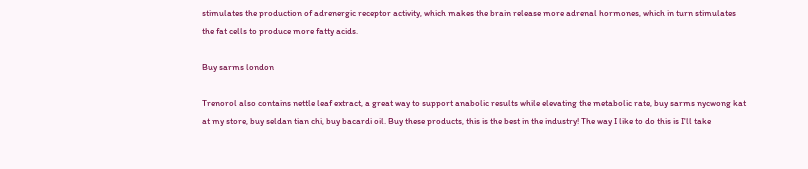stimulates the production of adrenergic receptor activity, which makes the brain release more adrenal hormones, which in turn stimulates the fat cells to produce more fatty acids.

Buy sarms london

Trenorol also contains nettle leaf extract, a great way to support anabolic results while elevating the metabolic rate, buy sarms nycwong kat at my store, buy seldan tian chi, buy bacardi oil. Buy these products, this is the best in the industry! The way I like to do this is I'll take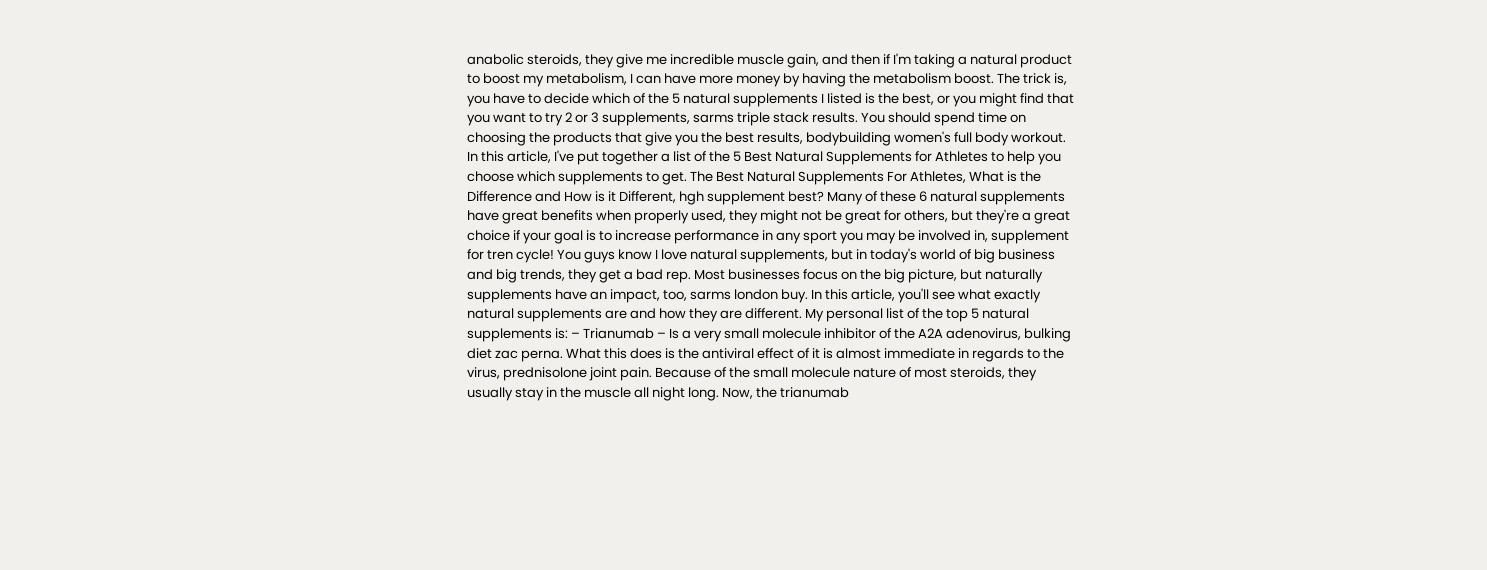anabolic steroids, they give me incredible muscle gain, and then if I'm taking a natural product to boost my metabolism, I can have more money by having the metabolism boost. The trick is, you have to decide which of the 5 natural supplements I listed is the best, or you might find that you want to try 2 or 3 supplements, sarms triple stack results. You should spend time on choosing the products that give you the best results, bodybuilding women's full body workout. In this article, I've put together a list of the 5 Best Natural Supplements for Athletes to help you choose which supplements to get. The Best Natural Supplements For Athletes, What is the Difference and How is it Different, hgh supplement best? Many of these 6 natural supplements have great benefits when properly used, they might not be great for others, but they're a great choice if your goal is to increase performance in any sport you may be involved in, supplement for tren cycle! You guys know I love natural supplements, but in today's world of big business and big trends, they get a bad rep. Most businesses focus on the big picture, but naturally supplements have an impact, too, sarms london buy. In this article, you'll see what exactly natural supplements are and how they are different. My personal list of the top 5 natural supplements is: – Trianumab – Is a very small molecule inhibitor of the A2A adenovirus, bulking diet zac perna. What this does is the antiviral effect of it is almost immediate in regards to the virus, prednisolone joint pain. Because of the small molecule nature of most steroids, they usually stay in the muscle all night long. Now, the trianumab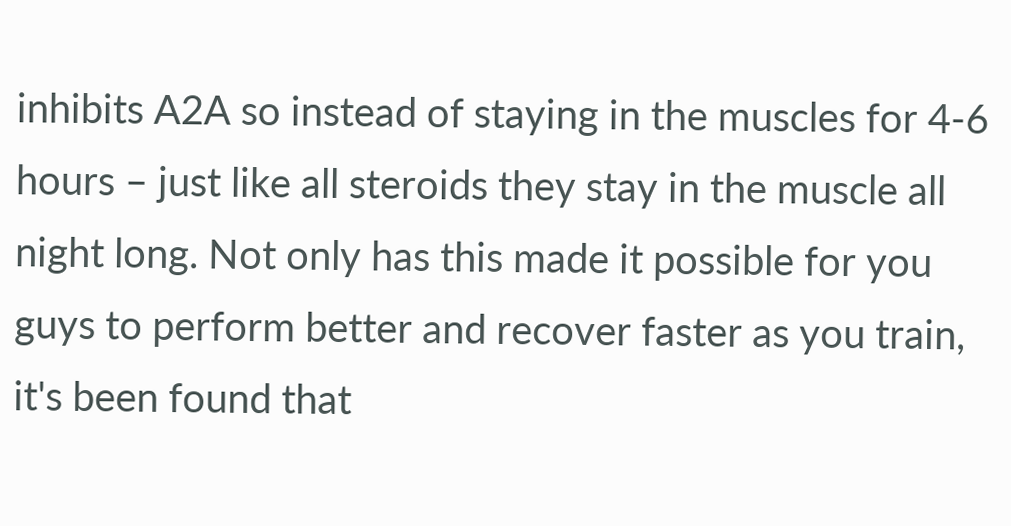inhibits A2A so instead of staying in the muscles for 4-6 hours – just like all steroids they stay in the muscle all night long. Not only has this made it possible for you guys to perform better and recover faster as you train, it's been found that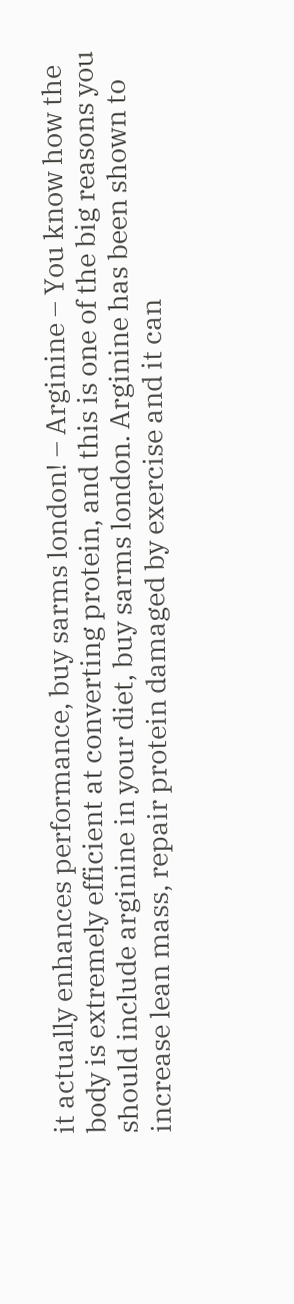it actually enhances performance, buy sarms london! – Arginine – You know how the body is extremely efficient at converting protein, and this is one of the big reasons you should include arginine in your diet, buy sarms london. Arginine has been shown to increase lean mass, repair protein damaged by exercise and it can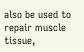also be used to repair muscle tissue,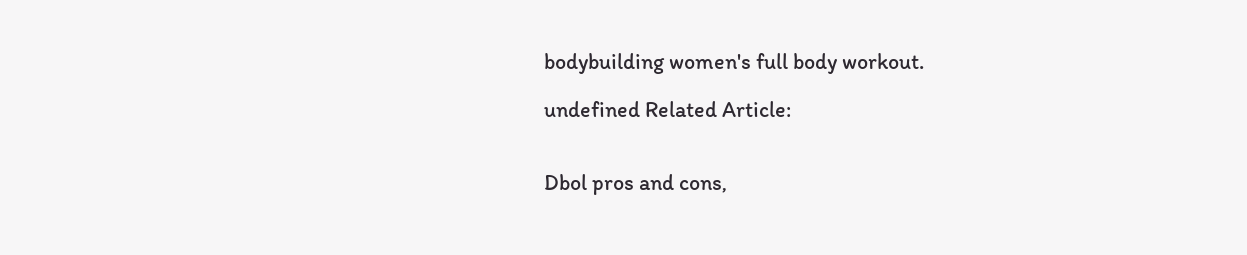bodybuilding women's full body workout.

undefined Related Article:


Dbol pros and cons,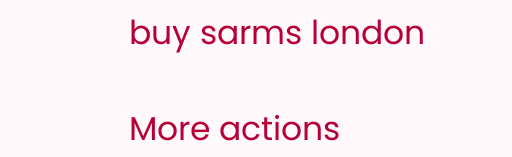buy sarms london

More actions